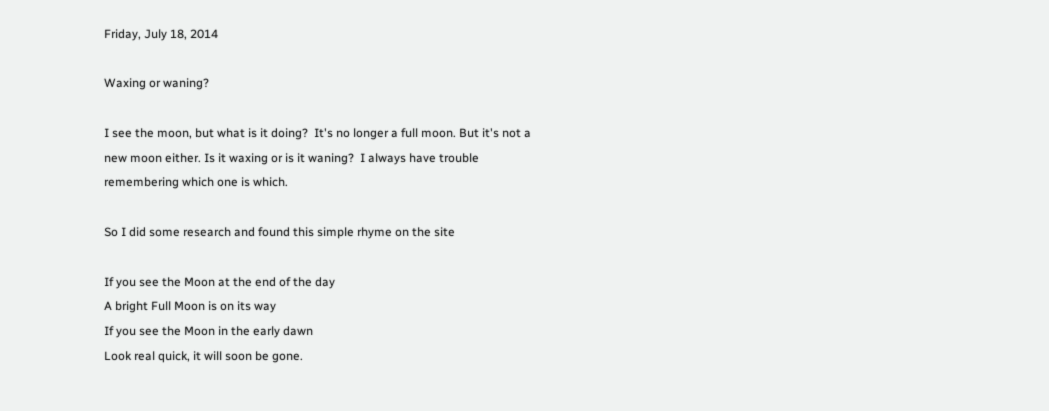Friday, July 18, 2014

Waxing or waning?

I see the moon, but what is it doing?  It's no longer a full moon. But it's not a new moon either. Is it waxing or is it waning?  I always have trouble remembering which one is which.

So I did some research and found this simple rhyme on the site

If you see the Moon at the end of the day
A bright Full Moon is on its way
If you see the Moon in the early dawn
Look real quick, it will soon be gone.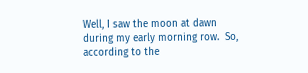Well, I saw the moon at dawn during my early morning row.  So, according to the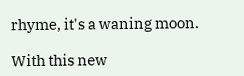rhyme, it's a waning moon.

With this new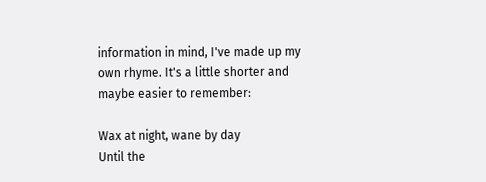information in mind, I've made up my own rhyme. It's a little shorter and maybe easier to remember:

Wax at night, wane by day
Until the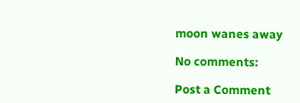moon wanes away

No comments:

Post a Comment